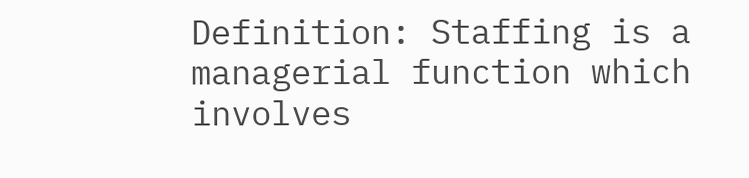Definition: Staffing is a managerial function which involves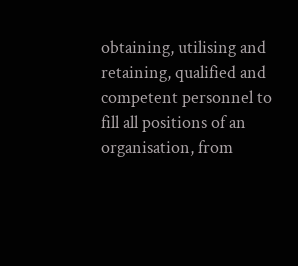obtaining, utilising and retaining, qualified and competent personnel to fill all positions of an organisation, from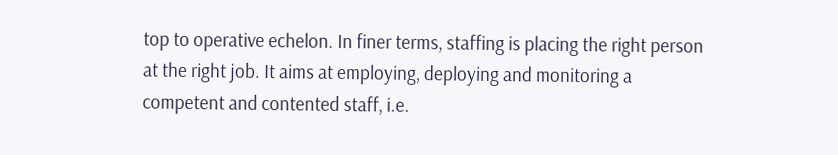top to operative echelon. In finer terms, staffing is placing the right person at the right job. It aims at employing, deploying and monitoring a competent and contented staff, i.e.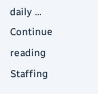daily … Continue reading Staffing